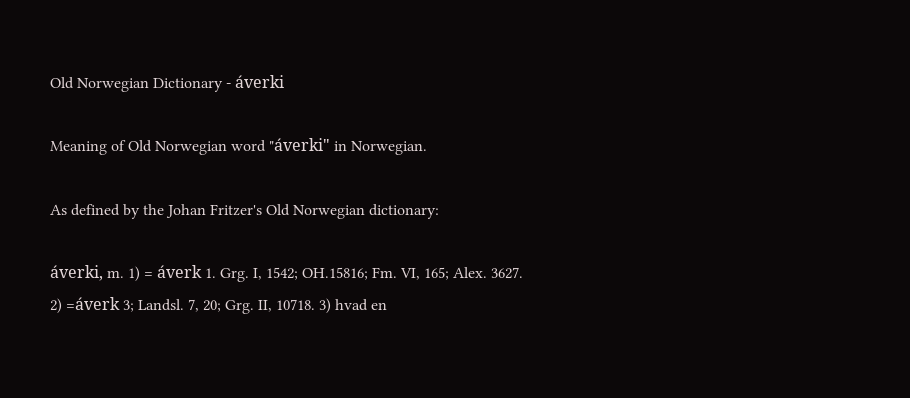Old Norwegian Dictionary - áverki

Meaning of Old Norwegian word "áverki" in Norwegian.

As defined by the Johan Fritzer's Old Norwegian dictionary:

áverki, m. 1) = áverk 1. Grg. I, 1542; OH.15816; Fm. VI, 165; Alex. 3627. 2) =áverk 3; Landsl. 7, 20; Grg. II, 10718. 3) hvad en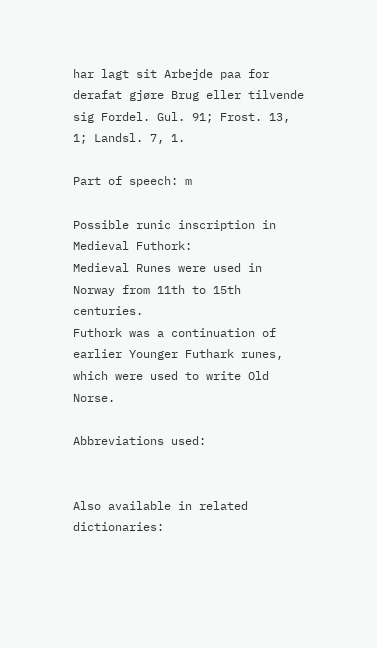har lagt sit Arbejde paa for derafat gjøre Brug eller tilvende sig Fordel. Gul. 91; Frost. 13, 1; Landsl. 7, 1.

Part of speech: m

Possible runic inscription in Medieval Futhork:
Medieval Runes were used in Norway from 11th to 15th centuries.
Futhork was a continuation of earlier Younger Futhark runes, which were used to write Old Norse.

Abbreviations used:


Also available in related dictionaries: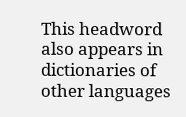This headword also appears in dictionaries of other languages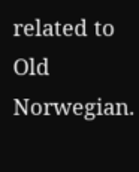related to Old Norwegian.